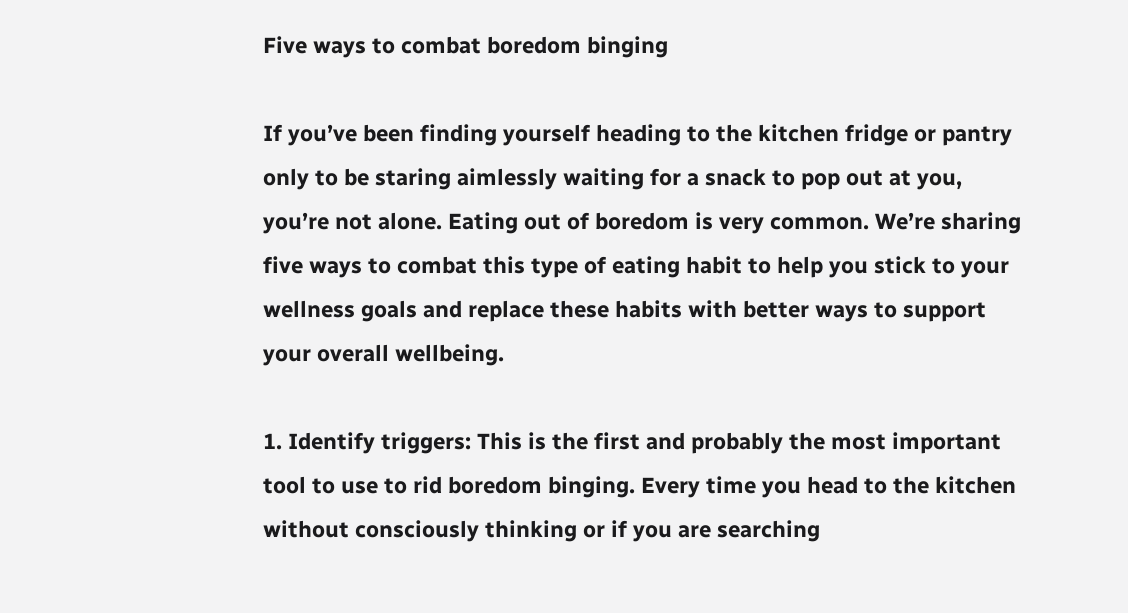Five ways to combat boredom binging

If you’ve been finding yourself heading to the kitchen fridge or pantry only to be staring aimlessly waiting for a snack to pop out at you, you’re not alone. Eating out of boredom is very common. We’re sharing five ways to combat this type of eating habit to help you stick to your wellness goals and replace these habits with better ways to support your overall wellbeing.

1. Identify triggers: This is the first and probably the most important tool to use to rid boredom binging. Every time you head to the kitchen without consciously thinking or if you are searching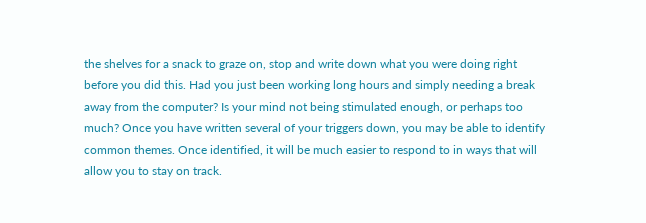the shelves for a snack to graze on, stop and write down what you were doing right before you did this. Had you just been working long hours and simply needing a break away from the computer? Is your mind not being stimulated enough, or perhaps too much? Once you have written several of your triggers down, you may be able to identify common themes. Once identified, it will be much easier to respond to in ways that will allow you to stay on track.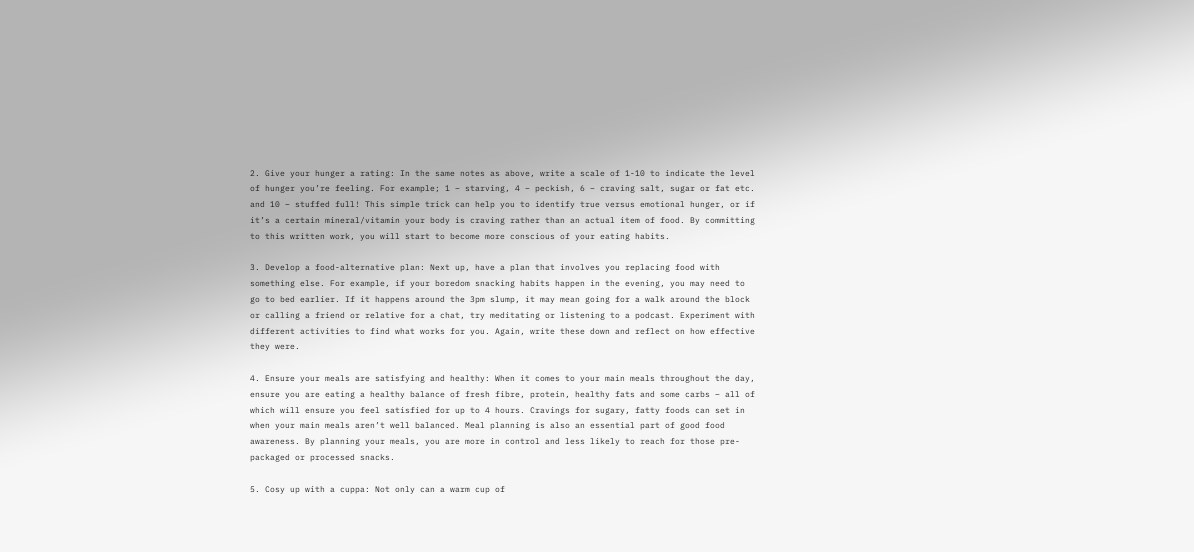2. Give your hunger a rating: In the same notes as above, write a scale of 1-10 to indicate the level of hunger you’re feeling. For example; 1 – starving, 4 – peckish, 6 – craving salt, sugar or fat etc. and 10 – stuffed full! This simple trick can help you to identify true versus emotional hunger, or if it’s a certain mineral/vitamin your body is craving rather than an actual item of food. By committing to this written work, you will start to become more conscious of your eating habits.

3. Develop a food-alternative plan: Next up, have a plan that involves you replacing food with something else. For example, if your boredom snacking habits happen in the evening, you may need to go to bed earlier. If it happens around the 3pm slump, it may mean going for a walk around the block or calling a friend or relative for a chat, try meditating or listening to a podcast. Experiment with different activities to find what works for you. Again, write these down and reflect on how effective they were.

4. Ensure your meals are satisfying and healthy: When it comes to your main meals throughout the day, ensure you are eating a healthy balance of fresh fibre, protein, healthy fats and some carbs – all of which will ensure you feel satisfied for up to 4 hours. Cravings for sugary, fatty foods can set in when your main meals aren’t well balanced. Meal planning is also an essential part of good food awareness. By planning your meals, you are more in control and less likely to reach for those pre-packaged or processed snacks.

5. Cosy up with a cuppa: Not only can a warm cup of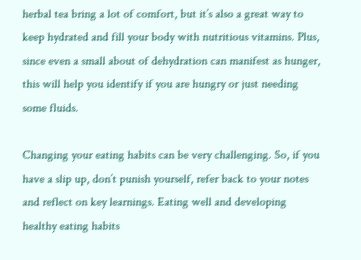herbal tea bring a lot of comfort, but it’s also a great way to keep hydrated and fill your body with nutritious vitamins. Plus, since even a small about of dehydration can manifest as hunger, this will help you identify if you are hungry or just needing some fluids.

Changing your eating habits can be very challenging. So, if you have a slip up, don’t punish yourself, refer back to your notes and reflect on key learnings. Eating well and developing healthy eating habits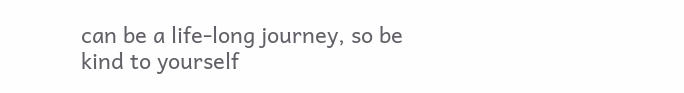can be a life-long journey, so be kind to yourself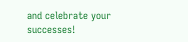and celebrate your successes!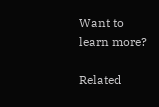Want to learn more?

Related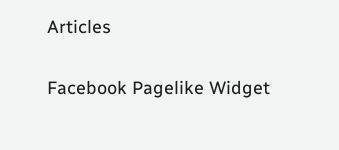Articles

Facebook Pagelike Widget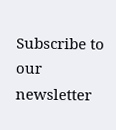Subscribe to our newsletter